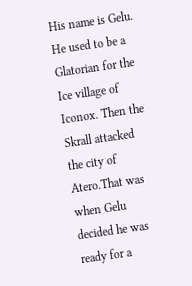His name is Gelu. He used to be a Glatorian for the Ice village of Iconox. Then the Skrall attacked the city of Atero.That was when Gelu decided he was ready for a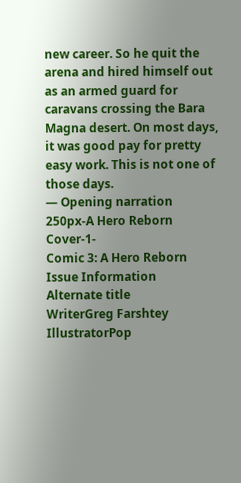new career. So he quit the arena and hired himself out as an armed guard for caravans crossing the Bara Magna desert. On most days, it was good pay for pretty easy work. This is not one of those days.
— Opening narration
250px-A Hero Reborn Cover-1-
Comic 3: A Hero Reborn
Issue Information
Alternate title
WriterGreg Farshtey
IllustratorPop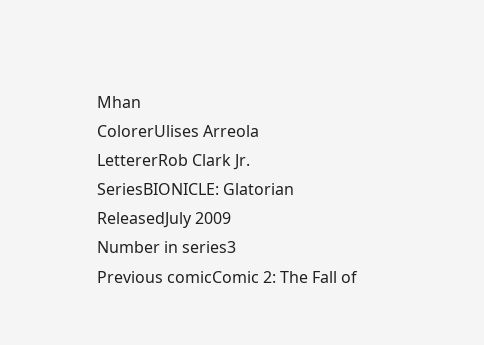Mhan
ColorerUlises Arreola
LettererRob Clark Jr.
SeriesBIONICLE: Glatorian
ReleasedJuly 2009
Number in series3
Previous comicComic 2: The Fall of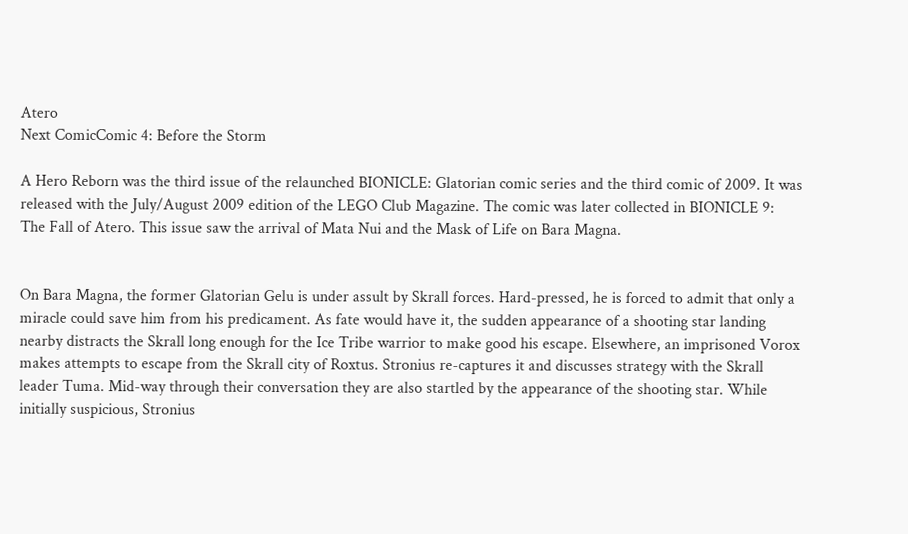Atero
Next ComicComic 4: Before the Storm

A Hero Reborn was the third issue of the relaunched BIONICLE: Glatorian comic series and the third comic of 2009. It was released with the July/August 2009 edition of the LEGO Club Magazine. The comic was later collected in BIONICLE 9: The Fall of Atero. This issue saw the arrival of Mata Nui and the Mask of Life on Bara Magna.


On Bara Magna, the former Glatorian Gelu is under assult by Skrall forces. Hard-pressed, he is forced to admit that only a miracle could save him from his predicament. As fate would have it, the sudden appearance of a shooting star landing nearby distracts the Skrall long enough for the Ice Tribe warrior to make good his escape. Elsewhere, an imprisoned Vorox makes attempts to escape from the Skrall city of Roxtus. Stronius re-captures it and discusses strategy with the Skrall leader Tuma. Mid-way through their conversation they are also startled by the appearance of the shooting star. While initially suspicious, Stronius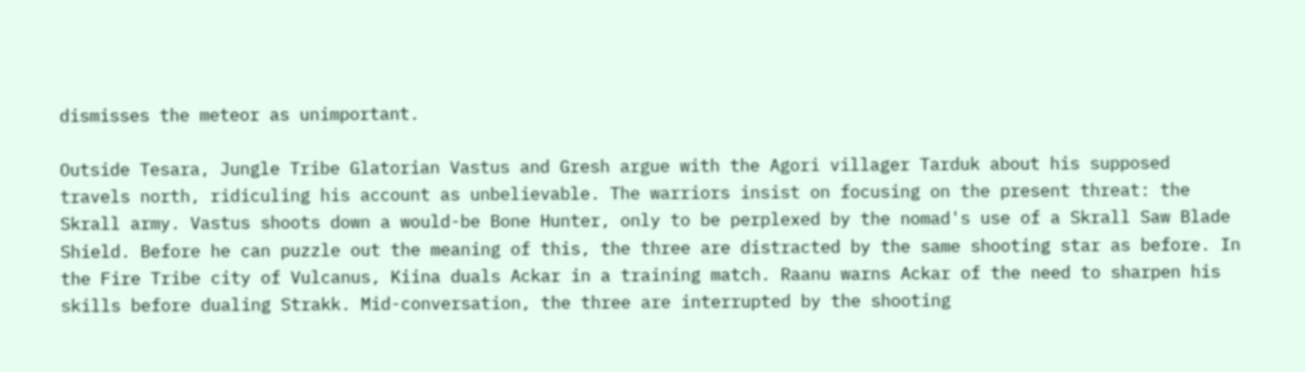dismisses the meteor as unimportant.

Outside Tesara, Jungle Tribe Glatorian Vastus and Gresh argue with the Agori villager Tarduk about his supposed travels north, ridiculing his account as unbelievable. The warriors insist on focusing on the present threat: the Skrall army. Vastus shoots down a would-be Bone Hunter, only to be perplexed by the nomad's use of a Skrall Saw Blade Shield. Before he can puzzle out the meaning of this, the three are distracted by the same shooting star as before. In the Fire Tribe city of Vulcanus, Kiina duals Ackar in a training match. Raanu warns Ackar of the need to sharpen his skills before dualing Strakk. Mid-conversation, the three are interrupted by the shooting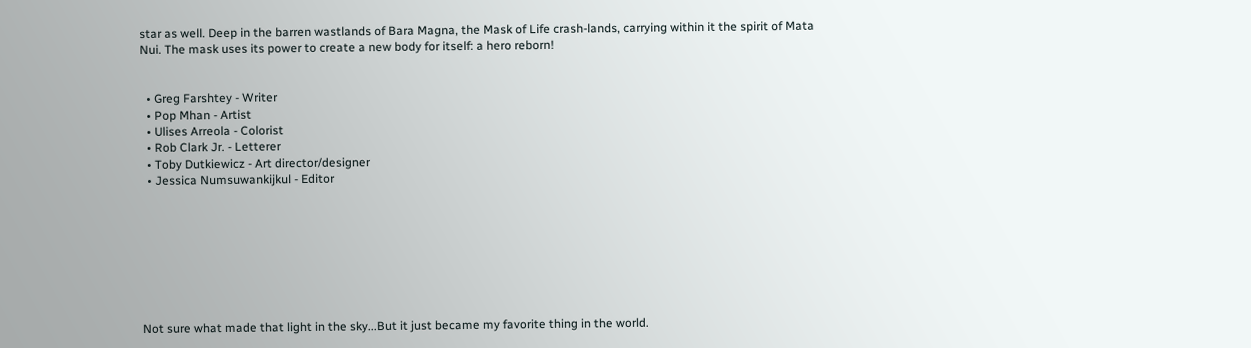star as well. Deep in the barren wastlands of Bara Magna, the Mask of Life crash-lands, carrying within it the spirit of Mata Nui. The mask uses its power to create a new body for itself: a hero reborn!


  • Greg Farshtey - Writer
  • Pop Mhan - Artist
  • Ulises Arreola - Colorist
  • Rob Clark Jr. - Letterer
  • Toby Dutkiewicz - Art director/designer
  • Jessica Numsuwankijkul - Editor








Not sure what made that light in the sky...But it just became my favorite thing in the world.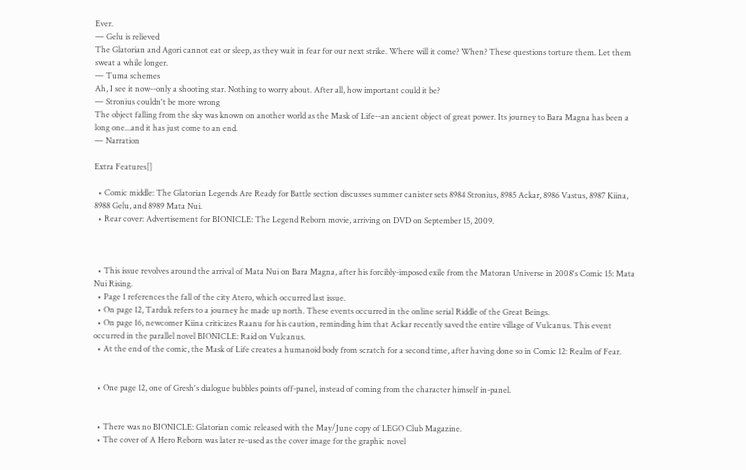Ever.
— Gelu is relieved
The Glatorian and Agori cannot eat or sleep, as they wait in fear for our next strike. Where will it come? When? These questions torture them. Let them sweat a while longer.
— Tuma schemes
Ah, I see it now--only a shooting star. Nothing to worry about. After all, how important could it be?
— Stronius couldn't be more wrong
The object falling from the sky was known on another world as the Mask of Life--an ancient object of great power. Its journey to Bara Magna has been a long one...and it has just come to an end.
— Narration

Extra Features[]

  • Comic middle: The Glatorian Legends Are Ready for Battle section discusses summer canister sets 8984 Stronius, 8985 Ackar, 8986 Vastus, 8987 Kiina, 8988 Gelu, and 8989 Mata Nui.
  • Rear cover: Advertisement for BIONICLE: The Legend Reborn movie, arriving on DVD on September 15, 2009.



  • This issue revolves around the arrival of Mata Nui on Bara Magna, after his forcibly-imposed exile from the Matoran Universe in 2008's Comic 15: Mata Nui Rising.
  • Page 1 references the fall of the city Atero, which occurred last issue.
  • On page 12, Tarduk refers to a journey he made up north. These events occurred in the online serial Riddle of the Great Beings.
  • On page 16, newcomer Kiina criticizes Raanu for his caution, reminding him that Ackar recently saved the entire village of Vulcanus. This event occurred in the parallel novel BIONICLE: Raid on Vulcanus.
  • At the end of the comic, the Mask of Life creates a humanoid body from scratch for a second time, after having done so in Comic 12: Realm of Fear.


  • One page 12, one of Gresh's dialogue bubbles points off-panel, instead of coming from the character himself in-panel.


  • There was no BIONICLE: Glatorian comic released with the May/June copy of LEGO Club Magazine.
  • The cover of A Hero Reborn was later re-used as the cover image for the graphic novel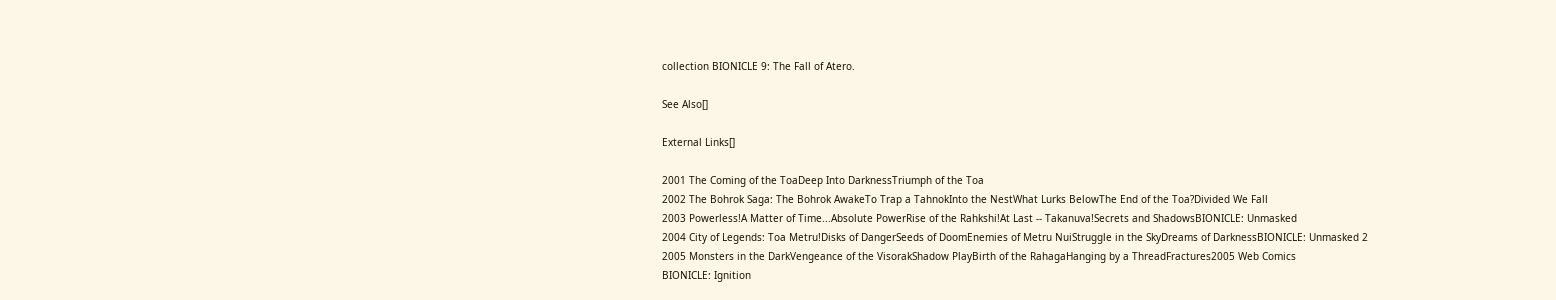collection BIONICLE 9: The Fall of Atero.

See Also[]

External Links[]

2001 The Coming of the ToaDeep Into DarknessTriumph of the Toa
2002 The Bohrok Saga: The Bohrok AwakeTo Trap a TahnokInto the NestWhat Lurks BelowThe End of the Toa?Divided We Fall
2003 Powerless!A Matter of Time...Absolute PowerRise of the Rahkshi!At Last -- Takanuva!Secrets and ShadowsBIONICLE: Unmasked
2004 City of Legends: Toa Metru!Disks of DangerSeeds of DoomEnemies of Metru NuiStruggle in the SkyDreams of DarknessBIONICLE: Unmasked 2
2005 Monsters in the DarkVengeance of the VisorakShadow PlayBirth of the RahagaHanging by a ThreadFractures2005 Web Comics
BIONICLE: Ignition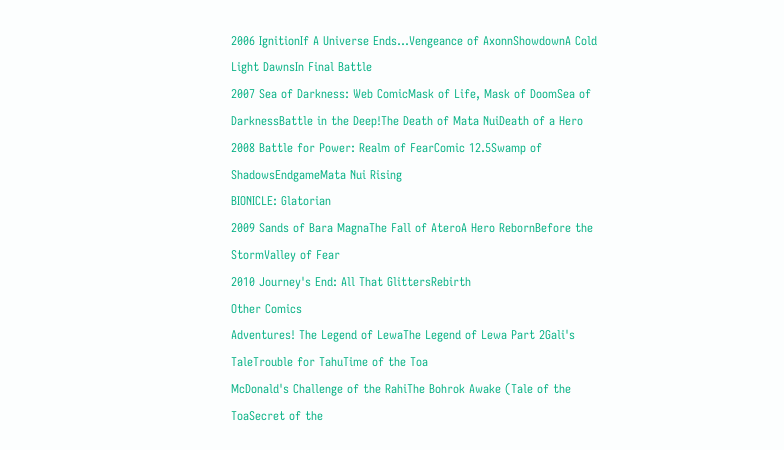2006 IgnitionIf A Universe Ends...Vengeance of AxonnShowdownA Cold Light DawnsIn Final Battle
2007 Sea of Darkness: Web ComicMask of Life, Mask of DoomSea of DarknessBattle in the Deep!The Death of Mata NuiDeath of a Hero
2008 Battle for Power: Realm of FearComic 12.5Swamp of ShadowsEndgameMata Nui Rising
BIONICLE: Glatorian
2009 Sands of Bara MagnaThe Fall of AteroA Hero RebornBefore the StormValley of Fear
2010 Journey's End: All That GlittersRebirth
Other Comics
Adventures! The Legend of LewaThe Legend of Lewa Part 2Gali's TaleTrouble for TahuTime of the Toa
McDonald's Challenge of the RahiThe Bohrok Awake (Tale of the ToaSecret of the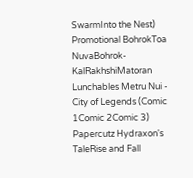SwarmInto the Nest)
Promotional BohrokToa NuvaBohrok-KalRakhshiMatoran
Lunchables Metru Nui - City of Legends (Comic 1Comic 2Comic 3)
Papercutz Hydraxon's TaleRise and Fall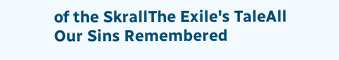of the SkrallThe Exile's TaleAll Our Sins Remembered